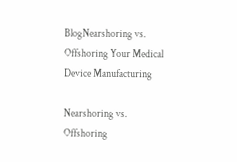BlogNearshoring vs. Offshoring Your Medical Device Manufacturing

Nearshoring vs. Offshoring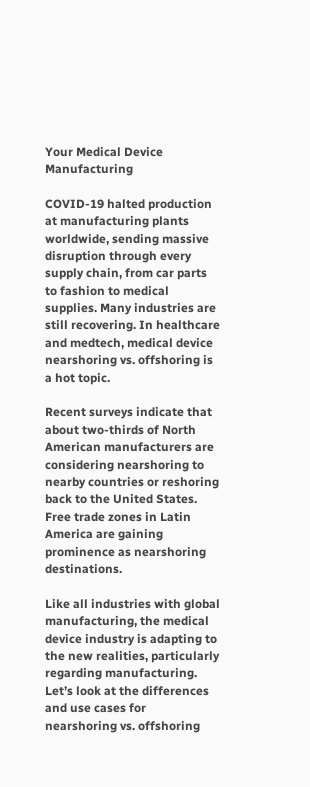Your Medical Device Manufacturing

COVID-19 halted production at manufacturing plants worldwide, sending massive disruption through every supply chain, from car parts to fashion to medical supplies. Many industries are still recovering. In healthcare and medtech, medical device nearshoring vs. offshoring is a hot topic.

Recent surveys indicate that about two-thirds of North American manufacturers are considering nearshoring to nearby countries or reshoring back to the United States. Free trade zones in Latin America are gaining prominence as nearshoring destinations.

Like all industries with global manufacturing, the medical device industry is adapting to the new realities, particularly regarding manufacturing. Let’s look at the differences and use cases for nearshoring vs. offshoring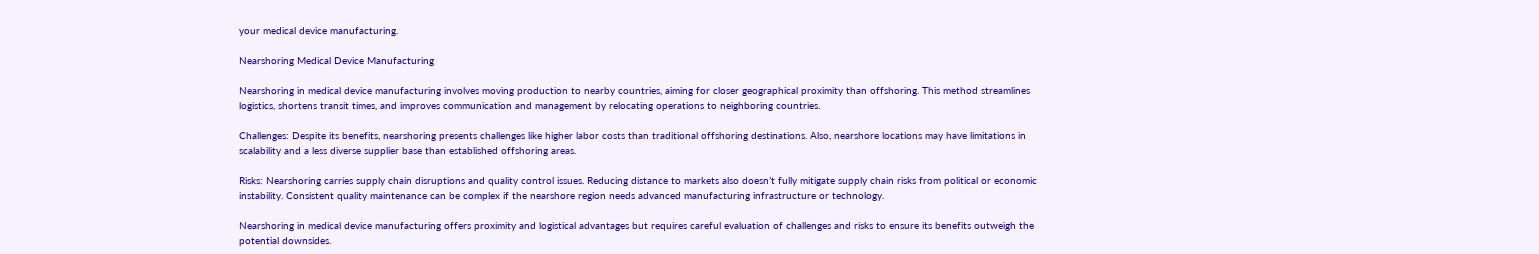your medical device manufacturing.

Nearshoring Medical Device Manufacturing

Nearshoring in medical device manufacturing involves moving production to nearby countries, aiming for closer geographical proximity than offshoring. This method streamlines logistics, shortens transit times, and improves communication and management by relocating operations to neighboring countries.

Challenges: Despite its benefits, nearshoring presents challenges like higher labor costs than traditional offshoring destinations. Also, nearshore locations may have limitations in scalability and a less diverse supplier base than established offshoring areas.

Risks: Nearshoring carries supply chain disruptions and quality control issues. Reducing distance to markets also doesn’t fully mitigate supply chain risks from political or economic instability. Consistent quality maintenance can be complex if the nearshore region needs advanced manufacturing infrastructure or technology.

Nearshoring in medical device manufacturing offers proximity and logistical advantages but requires careful evaluation of challenges and risks to ensure its benefits outweigh the potential downsides.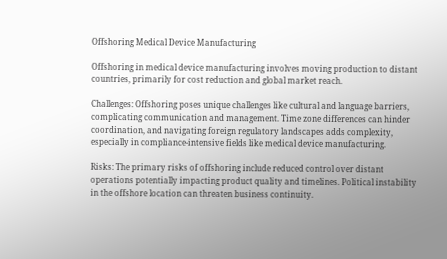Offshoring Medical Device Manufacturing

Offshoring in medical device manufacturing involves moving production to distant countries, primarily for cost reduction and global market reach.

Challenges: Offshoring poses unique challenges like cultural and language barriers, complicating communication and management. Time zone differences can hinder coordination, and navigating foreign regulatory landscapes adds complexity, especially in compliance-intensive fields like medical device manufacturing.

Risks: The primary risks of offshoring include reduced control over distant operations potentially impacting product quality and timelines. Political instability in the offshore location can threaten business continuity.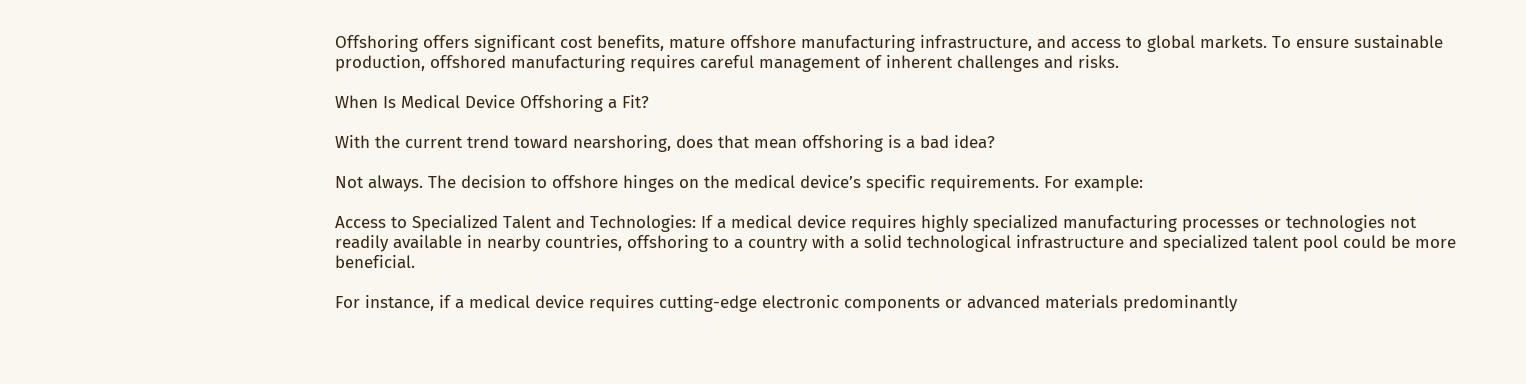Offshoring offers significant cost benefits, mature offshore manufacturing infrastructure, and access to global markets. To ensure sustainable production, offshored manufacturing requires careful management of inherent challenges and risks.

When Is Medical Device Offshoring a Fit?

With the current trend toward nearshoring, does that mean offshoring is a bad idea?

Not always. The decision to offshore hinges on the medical device’s specific requirements. For example:

Access to Specialized Talent and Technologies: If a medical device requires highly specialized manufacturing processes or technologies not readily available in nearby countries, offshoring to a country with a solid technological infrastructure and specialized talent pool could be more beneficial.

For instance, if a medical device requires cutting-edge electronic components or advanced materials predominantly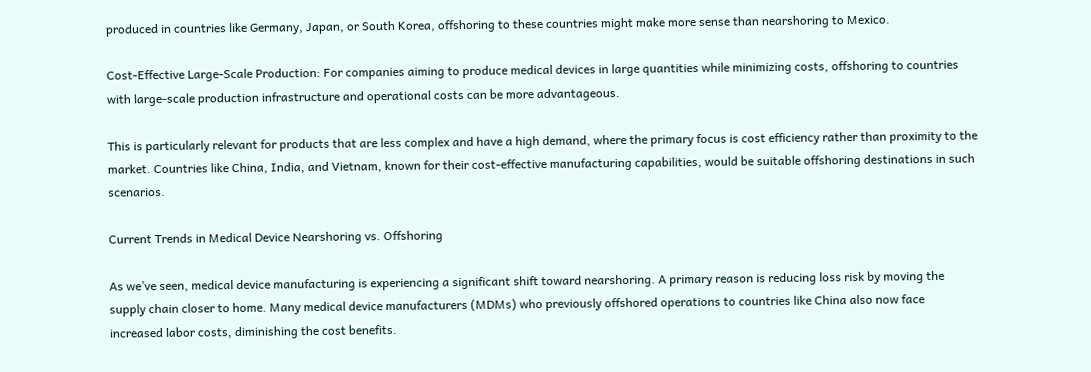produced in countries like Germany, Japan, or South Korea, offshoring to these countries might make more sense than nearshoring to Mexico.

Cost-Effective Large-Scale Production: For companies aiming to produce medical devices in large quantities while minimizing costs, offshoring to countries with large-scale production infrastructure and operational costs can be more advantageous.

This is particularly relevant for products that are less complex and have a high demand, where the primary focus is cost efficiency rather than proximity to the market. Countries like China, India, and Vietnam, known for their cost-effective manufacturing capabilities, would be suitable offshoring destinations in such scenarios.

Current Trends in Medical Device Nearshoring vs. Offshoring

As we’ve seen, medical device manufacturing is experiencing a significant shift toward nearshoring. A primary reason is reducing loss risk by moving the supply chain closer to home. Many medical device manufacturers (MDMs) who previously offshored operations to countries like China also now face increased labor costs, diminishing the cost benefits.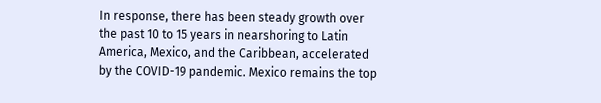In response, there has been steady growth over the past 10 to 15 years in nearshoring to Latin America, Mexico, and the Caribbean, accelerated by the COVID-19 pandemic. Mexico remains the top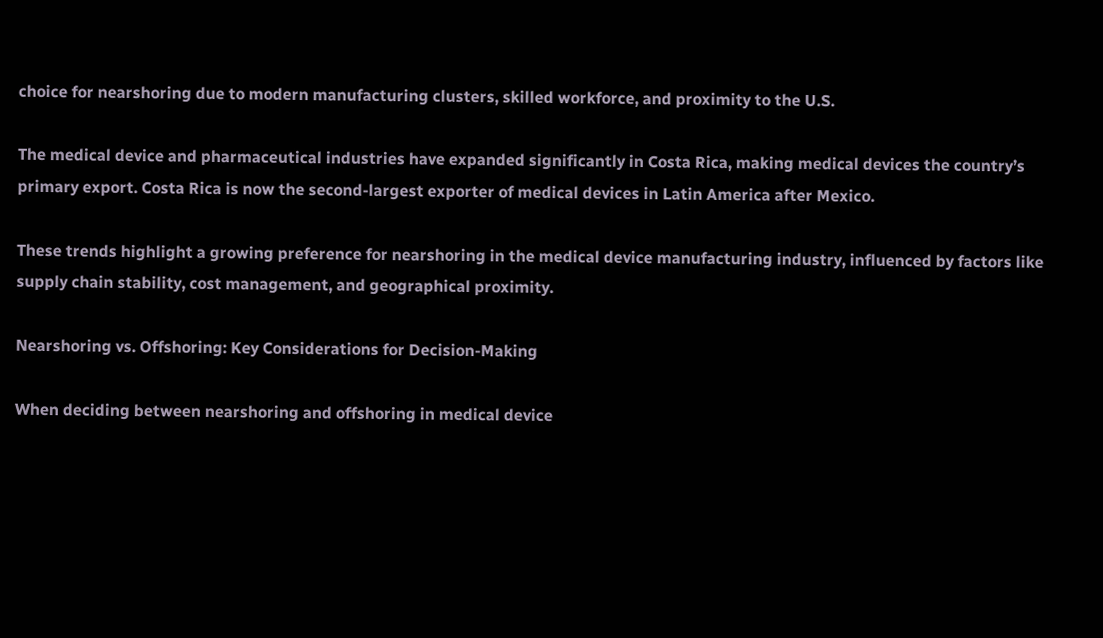choice for nearshoring due to modern manufacturing clusters, skilled workforce, and proximity to the U.S.

The medical device and pharmaceutical industries have expanded significantly in Costa Rica, making medical devices the country’s primary export. Costa Rica is now the second-largest exporter of medical devices in Latin America after Mexico.

These trends highlight a growing preference for nearshoring in the medical device manufacturing industry, influenced by factors like supply chain stability, cost management, and geographical proximity.

Nearshoring vs. Offshoring: Key Considerations for Decision-Making

When deciding between nearshoring and offshoring in medical device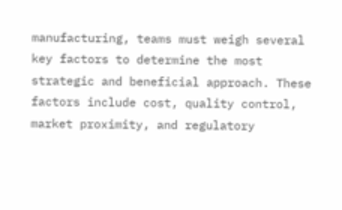manufacturing, teams must weigh several key factors to determine the most strategic and beneficial approach. These factors include cost, quality control, market proximity, and regulatory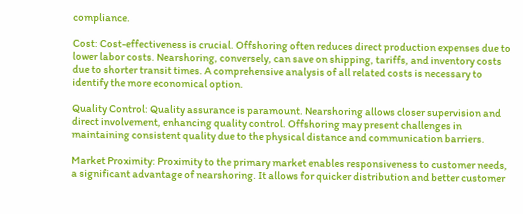compliance.

Cost: Cost-effectiveness is crucial. Offshoring often reduces direct production expenses due to lower labor costs. Nearshoring, conversely, can save on shipping, tariffs, and inventory costs due to shorter transit times. A comprehensive analysis of all related costs is necessary to identify the more economical option.

Quality Control: Quality assurance is paramount. Nearshoring allows closer supervision and direct involvement, enhancing quality control. Offshoring may present challenges in maintaining consistent quality due to the physical distance and communication barriers.

Market Proximity: Proximity to the primary market enables responsiveness to customer needs, a significant advantage of nearshoring. It allows for quicker distribution and better customer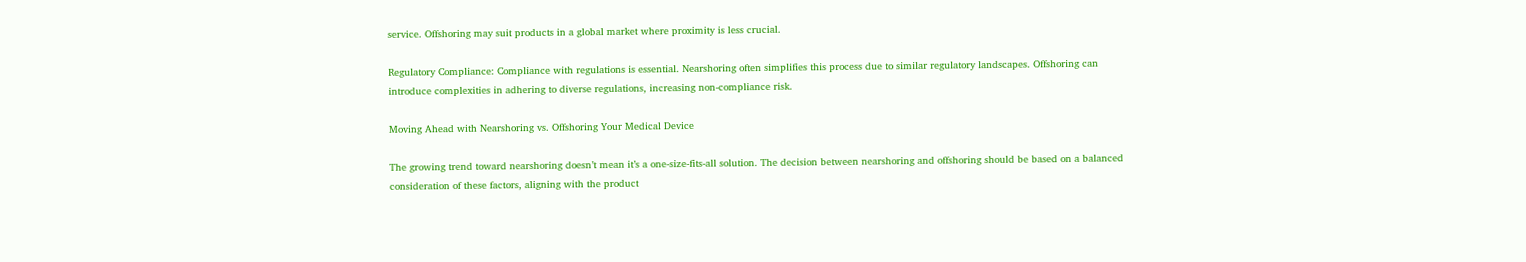service. Offshoring may suit products in a global market where proximity is less crucial.

Regulatory Compliance: Compliance with regulations is essential. Nearshoring often simplifies this process due to similar regulatory landscapes. Offshoring can introduce complexities in adhering to diverse regulations, increasing non-compliance risk.

Moving Ahead with Nearshoring vs. Offshoring Your Medical Device

The growing trend toward nearshoring doesn’t mean it’s a one-size-fits-all solution. The decision between nearshoring and offshoring should be based on a balanced consideration of these factors, aligning with the product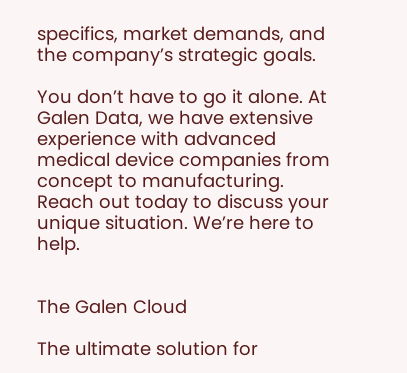specifics, market demands, and the company’s strategic goals.

You don’t have to go it alone. At Galen Data, we have extensive experience with advanced medical device companies from concept to manufacturing. Reach out today to discuss your unique situation. We’re here to help.


The Galen Cloud

The ultimate solution for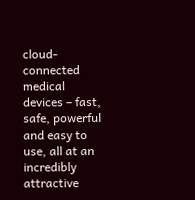cloud-connected medical devices – fast, safe, powerful and easy to use, all at an incredibly attractive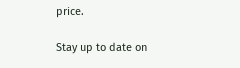price.

Stay up to date on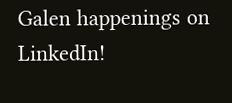Galen happenings on LinkedIn!